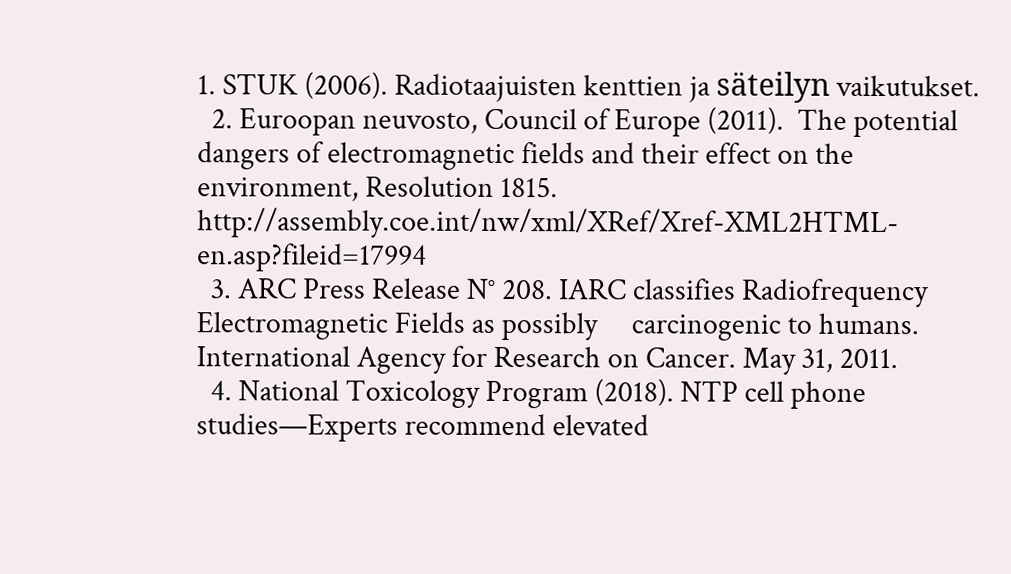1. STUK (2006). Radiotaajuisten kenttien ja säteilyn vaikutukset.
  2. Euroopan neuvosto, Council of Europe (2011).  The potential dangers of electromagnetic fields and their effect on the environment, Resolution 1815. http://assembly.coe.int/nw/xml/XRef/Xref-XML2HTML-en.asp?fileid=17994
  3. ARC Press Release N° 208. IARC classifies Radiofrequency Electromagnetic Fields as possibly     carcinogenic to humans. International Agency for Research on Cancer. May 31, 2011.
  4. National Toxicology Program (2018). NTP cell phone studies—Experts recommend elevated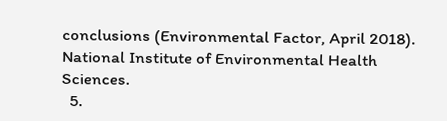conclusions (Environmental Factor, April 2018).  National Institute of Environmental Health Sciences.
  5.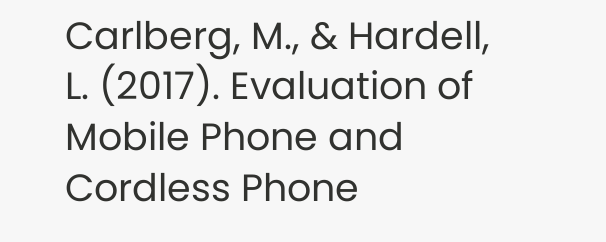Carlberg, M., & Hardell, L. (2017). Evaluation of Mobile Phone and Cordless Phone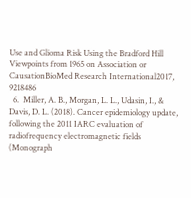Use and Glioma Risk Using the Bradford Hill Viewpoints from 1965 on Association or CausationBioMed Research International2017, 9218486
  6.  Miller, A. B., Morgan, L. L., Udasin, I., & Davis, D. L. (2018). Cancer epidemiology update, following the 2011 IARC evaluation of radiofrequency electromagnetic fields (Monograph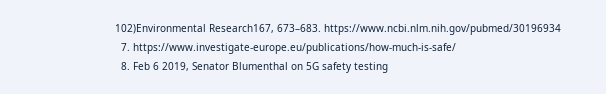102)Environmental Research167, 673–683. https://www.ncbi.nlm.nih.gov/pubmed/30196934
  7. https://www.investigate-europe.eu/publications/how-much-is-safe/
  8. Feb 6 2019, Senator Blumenthal on 5G safety testing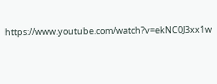https://www.youtube.com/watch?v=ekNC0J3xx1w